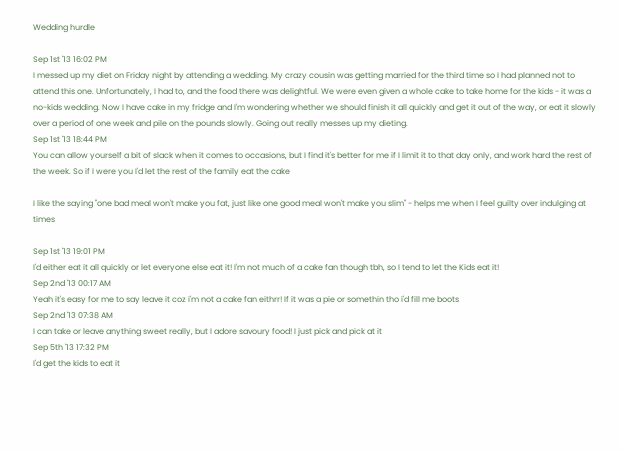Wedding hurdle

Sep 1st '13 16:02 PM
I messed up my diet on Friday night by attending a wedding. My crazy cousin was getting married for the third time so I had planned not to attend this one. Unfortunately, I had to, and the food there was delightful. We were even given a whole cake to take home for the kids - it was a no-kids wedding. Now I have cake in my fridge and I'm wondering whether we should finish it all quickly and get it out of the way, or eat it slowly over a period of one week and pile on the pounds slowly. Going out really messes up my dieting.
Sep 1st '13 18:44 PM
You can allow yourself a bit of slack when it comes to occasions, but I find it's better for me if I limit it to that day only, and work hard the rest of the week. So if I were you I'd let the rest of the family eat the cake

I like the saying "one bad meal won't make you fat, just like one good meal won't make you slim" - helps me when I feel guilty over indulging at times

Sep 1st '13 19:01 PM
I'd either eat it all quickly or let everyone else eat it! I'm not much of a cake fan though tbh, so I tend to let the Kids eat it!
Sep 2nd '13 00:17 AM
Yeah it's easy for me to say leave it coz i'm not a cake fan eithrr! If it was a pie or somethin tho i'd fill me boots
Sep 2nd '13 07:38 AM
I can take or leave anything sweet really, but I adore savoury food! I just pick and pick at it
Sep 5th '13 17:32 PM
I'd get the kids to eat it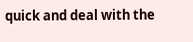quick and deal with the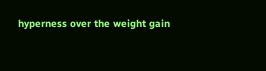hyperness over the weight gain